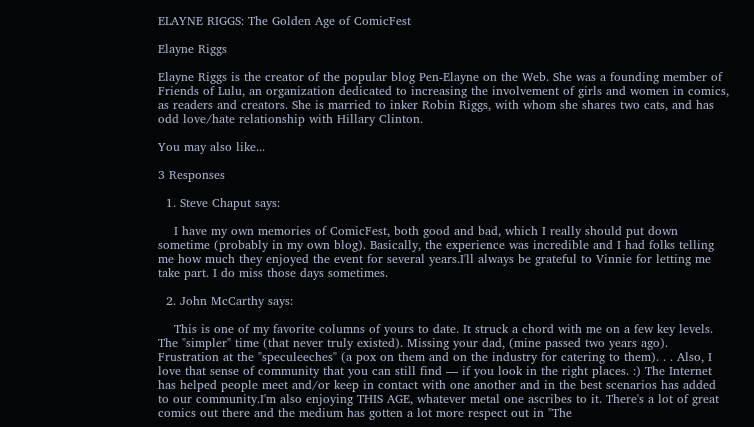ELAYNE RIGGS: The Golden Age of ComicFest

Elayne Riggs

Elayne Riggs is the creator of the popular blog Pen-Elayne on the Web. She was a founding member of Friends of Lulu, an organization dedicated to increasing the involvement of girls and women in comics, as readers and creators. She is married to inker Robin Riggs, with whom she shares two cats, and has odd love/hate relationship with Hillary Clinton.

You may also like...

3 Responses

  1. Steve Chaput says:

    I have my own memories of ComicFest, both good and bad, which I really should put down sometime (probably in my own blog). Basically, the experience was incredible and I had folks telling me how much they enjoyed the event for several years.I'll always be grateful to Vinnie for letting me take part. I do miss those days sometimes.

  2. John McCarthy says:

    This is one of my favorite columns of yours to date. It struck a chord with me on a few key levels. The "simpler" time (that never truly existed). Missing your dad, (mine passed two years ago). Frustration at the "speculeeches" (a pox on them and on the industry for catering to them). . . Also, I love that sense of community that you can still find — if you look in the right places. :) The Internet has helped people meet and/or keep in contact with one another and in the best scenarios has added to our community.I'm also enjoying THIS AGE, whatever metal one ascribes to it. There's a lot of great comics out there and the medium has gotten a lot more respect out in "The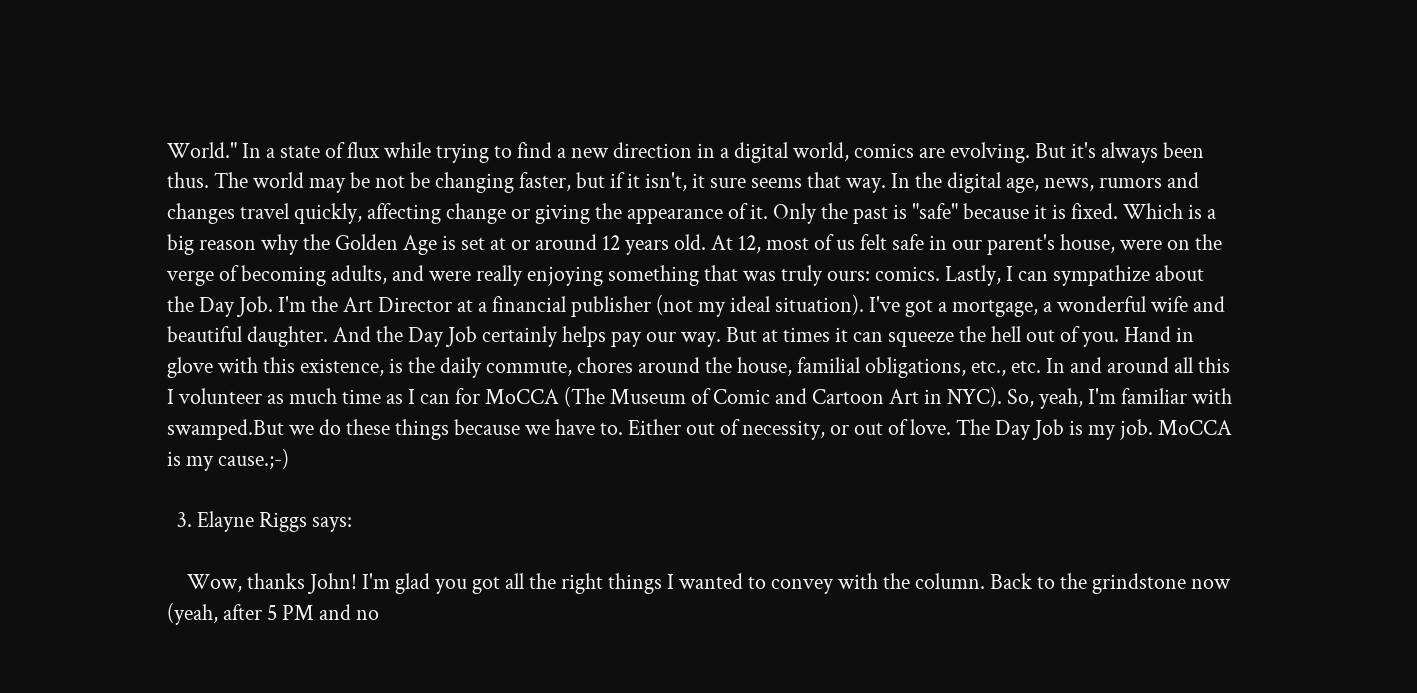World." In a state of flux while trying to find a new direction in a digital world, comics are evolving. But it's always been thus. The world may be not be changing faster, but if it isn't, it sure seems that way. In the digital age, news, rumors and changes travel quickly, affecting change or giving the appearance of it. Only the past is "safe" because it is fixed. Which is a big reason why the Golden Age is set at or around 12 years old. At 12, most of us felt safe in our parent's house, were on the verge of becoming adults, and were really enjoying something that was truly ours: comics. Lastly, I can sympathize about the Day Job. I'm the Art Director at a financial publisher (not my ideal situation). I've got a mortgage, a wonderful wife and beautiful daughter. And the Day Job certainly helps pay our way. But at times it can squeeze the hell out of you. Hand in glove with this existence, is the daily commute, chores around the house, familial obligations, etc., etc. In and around all this I volunteer as much time as I can for MoCCA (The Museum of Comic and Cartoon Art in NYC). So, yeah, I'm familiar with swamped.But we do these things because we have to. Either out of necessity, or out of love. The Day Job is my job. MoCCA is my cause.;-)

  3. Elayne Riggs says:

    Wow, thanks John! I'm glad you got all the right things I wanted to convey with the column. Back to the grindstone now (yeah, after 5 PM and no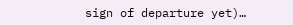sign of departure yet)…